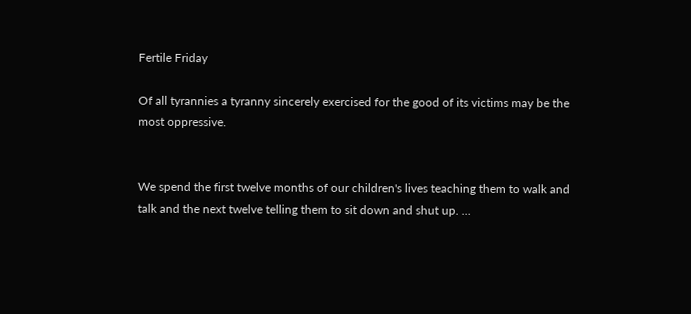Fertile Friday

Of all tyrannies a tyranny sincerely exercised for the good of its victims may be the most oppressive.


We spend the first twelve months of our children's lives teaching them to walk and talk and the next twelve telling them to sit down and shut up. …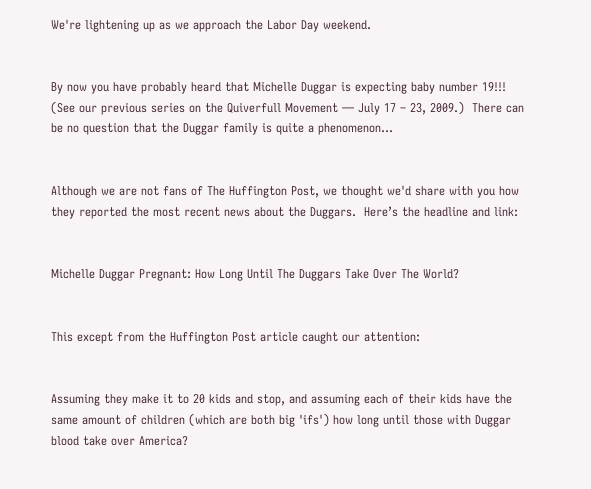We're lightening up as we approach the Labor Day weekend.


By now you have probably heard that Michelle Duggar is expecting baby number 19!!!  (See our previous series on the Quiverfull Movement — July 17 – 23, 2009.)  There can be no question that the Duggar family is quite a phenomenon…


Although we are not fans of The Huffington Post, we thought we'd share with you how they reported the most recent news about the Duggars.  Here’s the headline and link:


Michelle Duggar Pregnant: How Long Until The Duggars Take Over The World?


This except from the Huffington Post article caught our attention:


Assuming they make it to 20 kids and stop, and assuming each of their kids have the same amount of children (which are both big 'ifs') how long until those with Duggar blood take over America?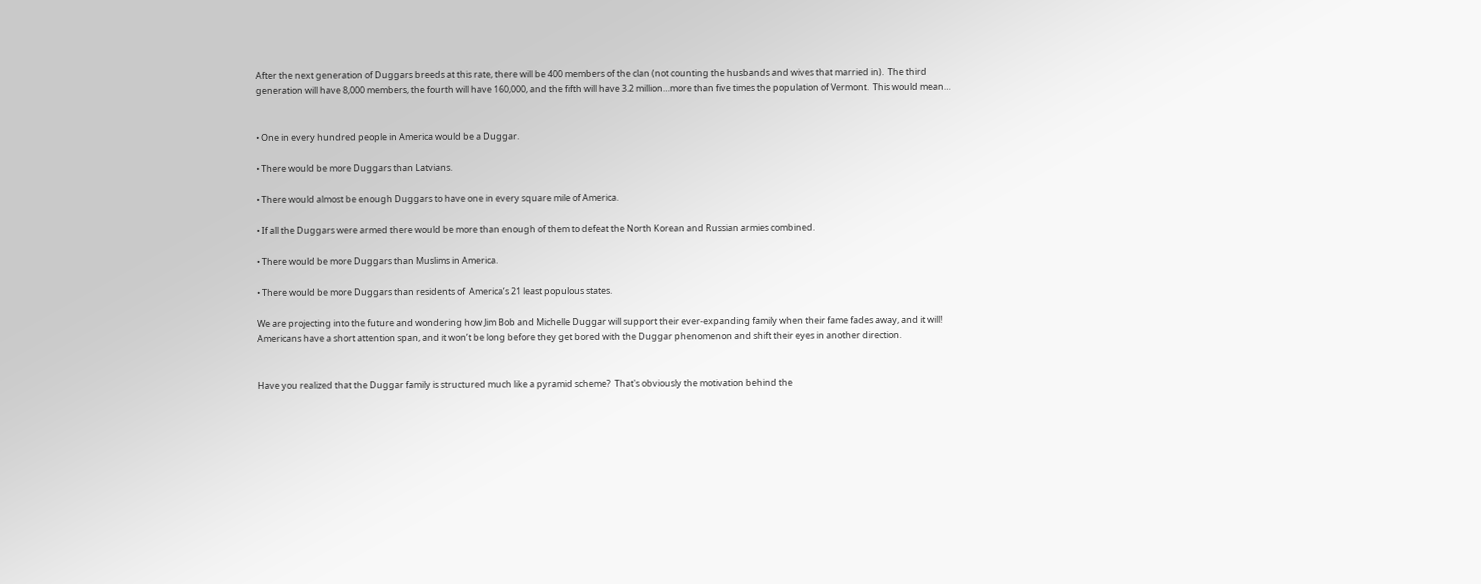After the next generation of Duggars breeds at this rate, there will be 400 members of the clan (not counting the husbands and wives that married in).  The third generation will have 8,000 members, the fourth will have 160,000, and the fifth will have 3.2 million…more than five times the population of Vermont.  This would mean…


• One in every hundred people in America would be a Duggar.

• There would be more Duggars than Latvians.

• There would almost be enough Duggars to have one in every square mile of America.

• If all the Duggars were armed there would be more than enough of them to defeat the North Korean and Russian armies combined.

• There would be more Duggars than Muslims in America.

• There would be more Duggars than residents of  America’s 21 least populous states.

We are projecting into the future and wondering how Jim Bob and Michelle Duggar will support their ever-expanding family when their fame fades away, and it will!  Americans have a short attention span, and it won’t be long before they get bored with the Duggar phenomenon and shift their eyes in another direction.


Have you realized that the Duggar family is structured much like a pyramid scheme?  That's obviously the motivation behind the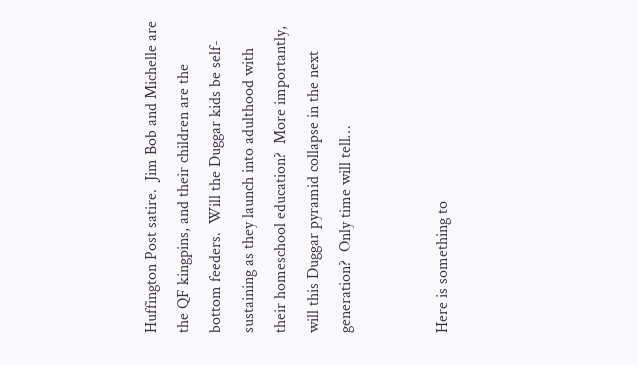Huffington Post satire.  Jim Bob and Michelle are the QF kingpins, and their children are the bottom feeders.  Will the Duggar kids be self-sustaining as they launch into adulthood with their homeschool education?  More importantly, will this Duggar pyramid collapse in the next generation?  Only time will tell…


Here is something to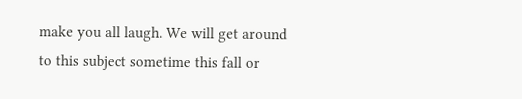make you all laugh. We will get around to this subject sometime this fall or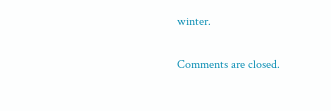winter.

Comments are closed.